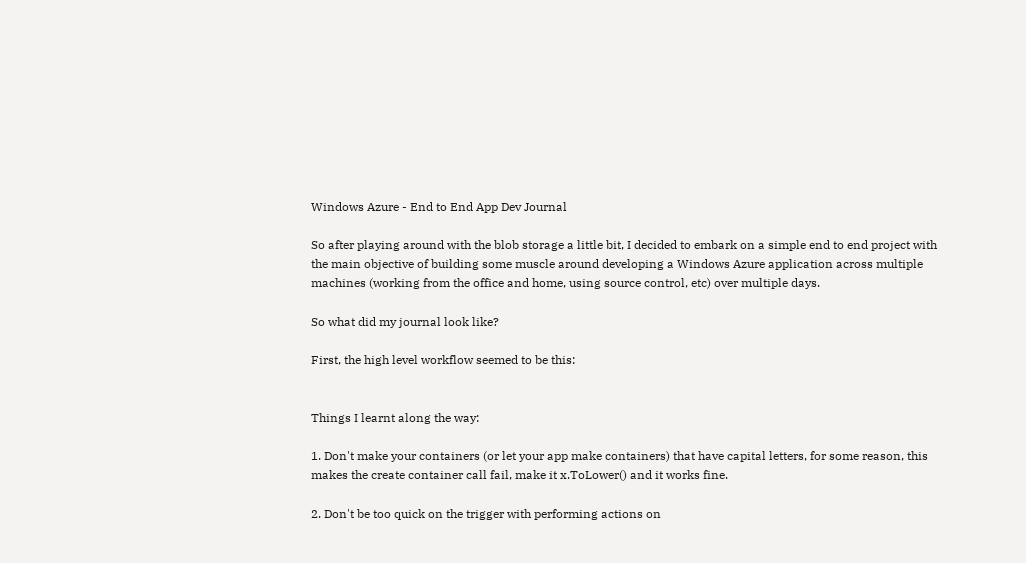Windows Azure - End to End App Dev Journal

So after playing around with the blob storage a little bit, I decided to embark on a simple end to end project with the main objective of building some muscle around developing a Windows Azure application across multiple machines (working from the office and home, using source control, etc) over multiple days.

So what did my journal look like?

First, the high level workflow seemed to be this:


Things I learnt along the way:

1. Don't make your containers (or let your app make containers) that have capital letters, for some reason, this makes the create container call fail, make it x.ToLower() and it works fine.

2. Don't be too quick on the trigger with performing actions on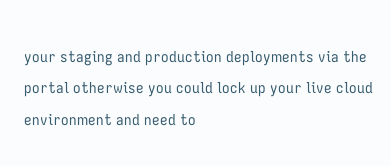your staging and production deployments via the portal otherwise you could lock up your live cloud environment and need to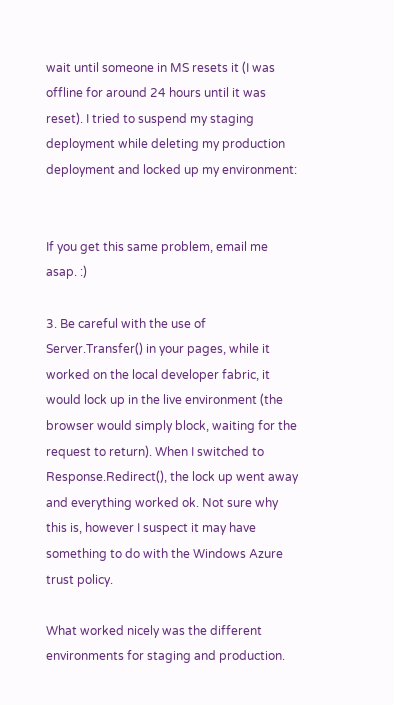wait until someone in MS resets it (I was offline for around 24 hours until it was reset). I tried to suspend my staging deployment while deleting my production deployment and locked up my environment:


If you get this same problem, email me asap. :)

3. Be careful with the use of Server.Transfer() in your pages, while it worked on the local developer fabric, it would lock up in the live environment (the browser would simply block, waiting for the request to return). When I switched to Response.Redirect(), the lock up went away and everything worked ok. Not sure why this is, however I suspect it may have something to do with the Windows Azure trust policy.

What worked nicely was the different environments for staging and production.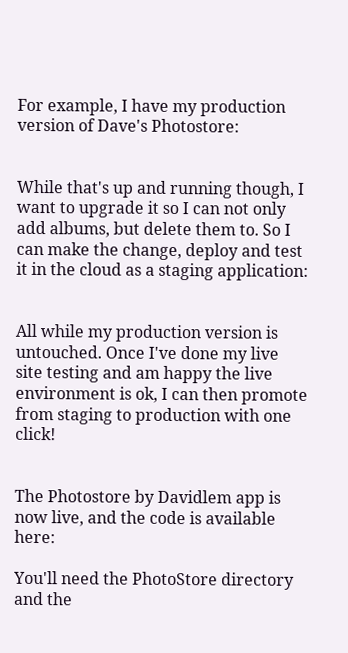For example, I have my production version of Dave's Photostore:


While that's up and running though, I want to upgrade it so I can not only add albums, but delete them to. So I can make the change, deploy and test it in the cloud as a staging application:


All while my production version is untouched. Once I've done my live site testing and am happy the live environment is ok, I can then promote from staging to production with one click!


The Photostore by Davidlem app is now live, and the code is available here:

You'll need the PhotoStore directory and the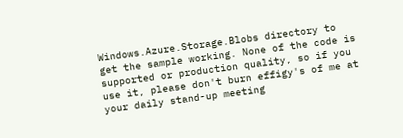Windows.Azure.Storage.Blobs directory to get the sample working. None of the code is supported or production quality, so if you use it, please don't burn effigy's of me at your daily stand-up meeting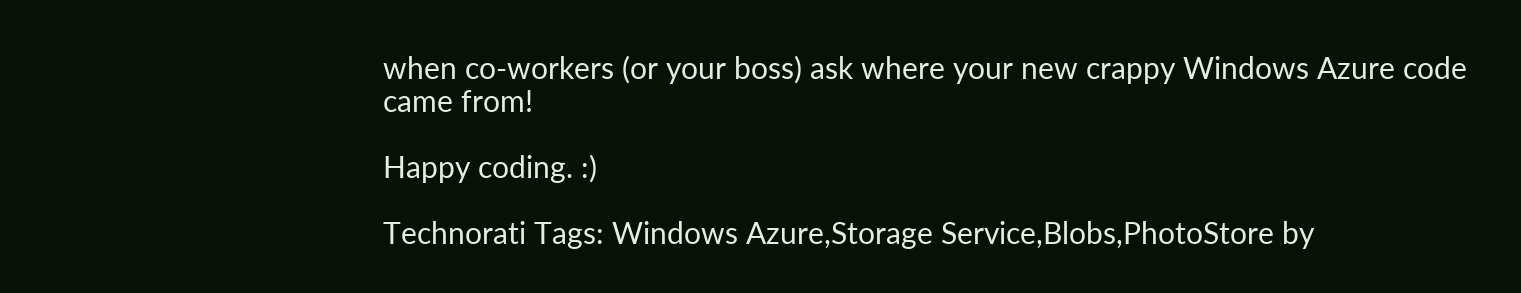when co-workers (or your boss) ask where your new crappy Windows Azure code came from!

Happy coding. :)

Technorati Tags: Windows Azure,Storage Service,Blobs,PhotoStore by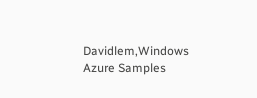Davidlem,Windows Azure Samples